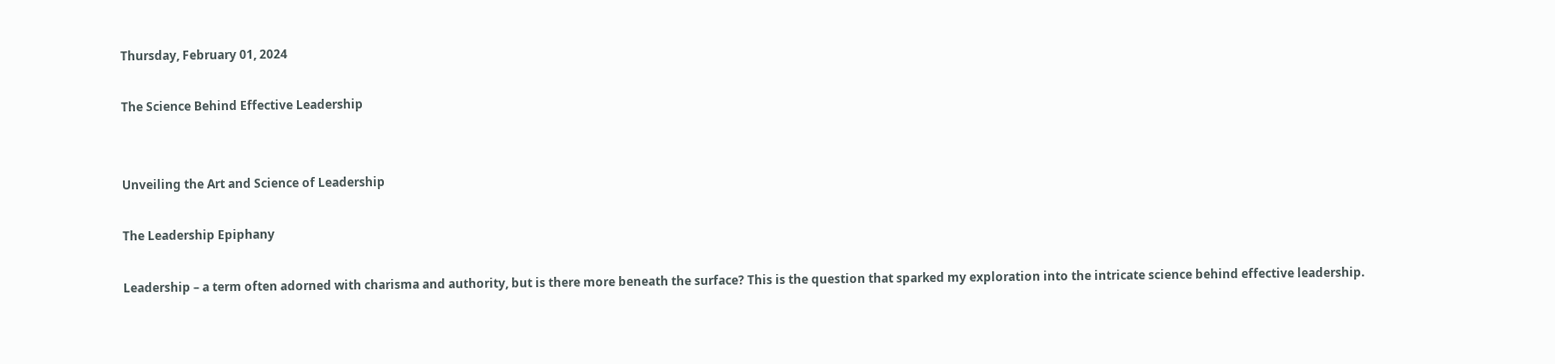Thursday, February 01, 2024

The Science Behind Effective Leadership


Unveiling the Art and Science of Leadership

The Leadership Epiphany

Leadership – a term often adorned with charisma and authority, but is there more beneath the surface? This is the question that sparked my exploration into the intricate science behind effective leadership.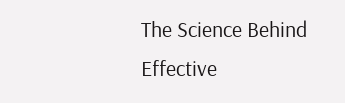The Science Behind Effective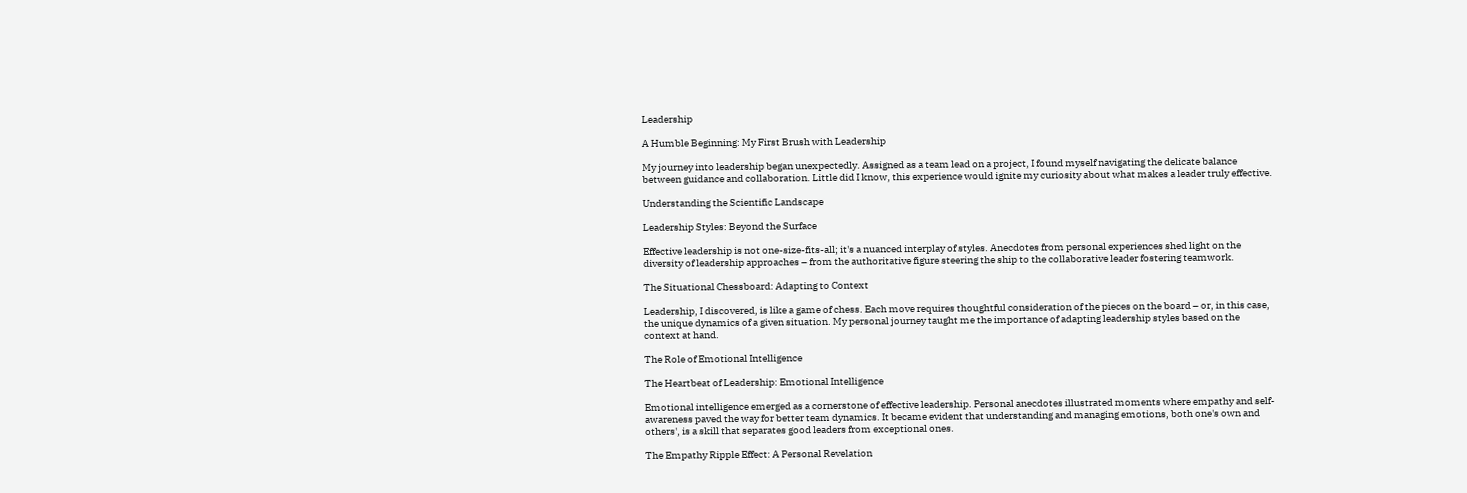Leadership

A Humble Beginning: My First Brush with Leadership

My journey into leadership began unexpectedly. Assigned as a team lead on a project, I found myself navigating the delicate balance between guidance and collaboration. Little did I know, this experience would ignite my curiosity about what makes a leader truly effective.

Understanding the Scientific Landscape

Leadership Styles: Beyond the Surface

Effective leadership is not one-size-fits-all; it's a nuanced interplay of styles. Anecdotes from personal experiences shed light on the diversity of leadership approaches – from the authoritative figure steering the ship to the collaborative leader fostering teamwork.

The Situational Chessboard: Adapting to Context

Leadership, I discovered, is like a game of chess. Each move requires thoughtful consideration of the pieces on the board – or, in this case, the unique dynamics of a given situation. My personal journey taught me the importance of adapting leadership styles based on the context at hand.

The Role of Emotional Intelligence

The Heartbeat of Leadership: Emotional Intelligence

Emotional intelligence emerged as a cornerstone of effective leadership. Personal anecdotes illustrated moments where empathy and self-awareness paved the way for better team dynamics. It became evident that understanding and managing emotions, both one's own and others', is a skill that separates good leaders from exceptional ones.

The Empathy Ripple Effect: A Personal Revelation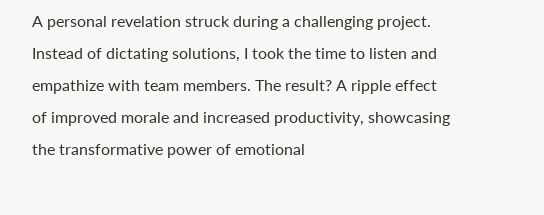A personal revelation struck during a challenging project. Instead of dictating solutions, I took the time to listen and empathize with team members. The result? A ripple effect of improved morale and increased productivity, showcasing the transformative power of emotional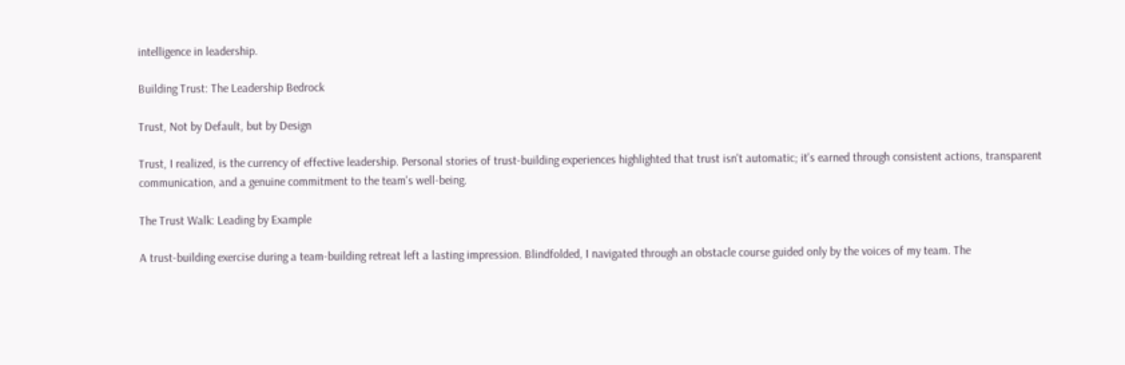intelligence in leadership.

Building Trust: The Leadership Bedrock

Trust, Not by Default, but by Design

Trust, I realized, is the currency of effective leadership. Personal stories of trust-building experiences highlighted that trust isn't automatic; it's earned through consistent actions, transparent communication, and a genuine commitment to the team's well-being.

The Trust Walk: Leading by Example

A trust-building exercise during a team-building retreat left a lasting impression. Blindfolded, I navigated through an obstacle course guided only by the voices of my team. The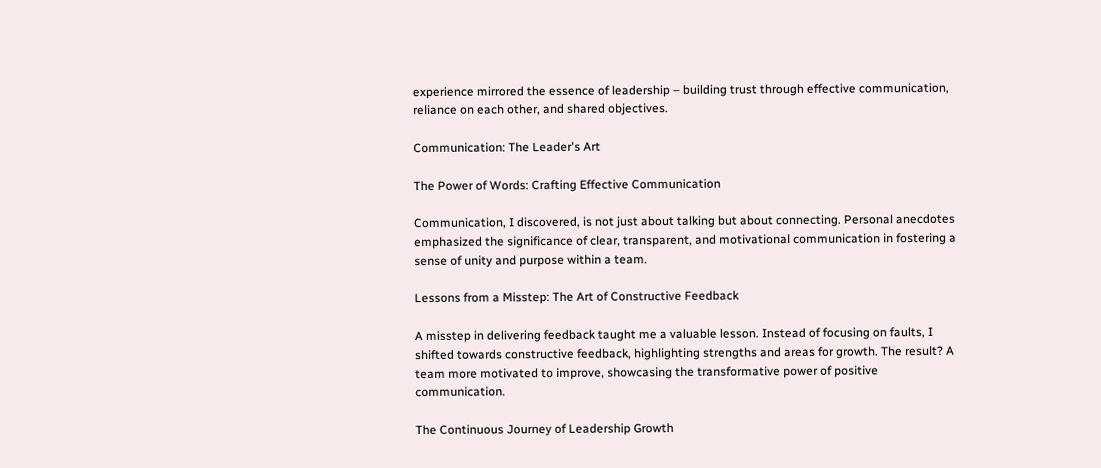experience mirrored the essence of leadership – building trust through effective communication, reliance on each other, and shared objectives.

Communication: The Leader's Art

The Power of Words: Crafting Effective Communication

Communication, I discovered, is not just about talking but about connecting. Personal anecdotes emphasized the significance of clear, transparent, and motivational communication in fostering a sense of unity and purpose within a team.

Lessons from a Misstep: The Art of Constructive Feedback

A misstep in delivering feedback taught me a valuable lesson. Instead of focusing on faults, I shifted towards constructive feedback, highlighting strengths and areas for growth. The result? A team more motivated to improve, showcasing the transformative power of positive communication.

The Continuous Journey of Leadership Growth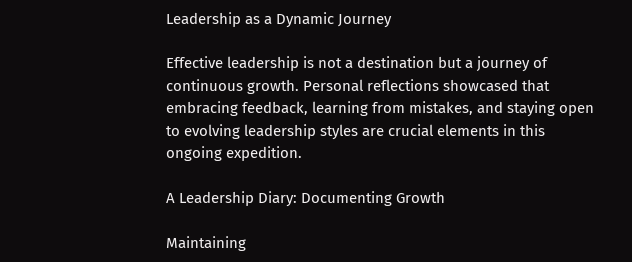Leadership as a Dynamic Journey

Effective leadership is not a destination but a journey of continuous growth. Personal reflections showcased that embracing feedback, learning from mistakes, and staying open to evolving leadership styles are crucial elements in this ongoing expedition.

A Leadership Diary: Documenting Growth

Maintaining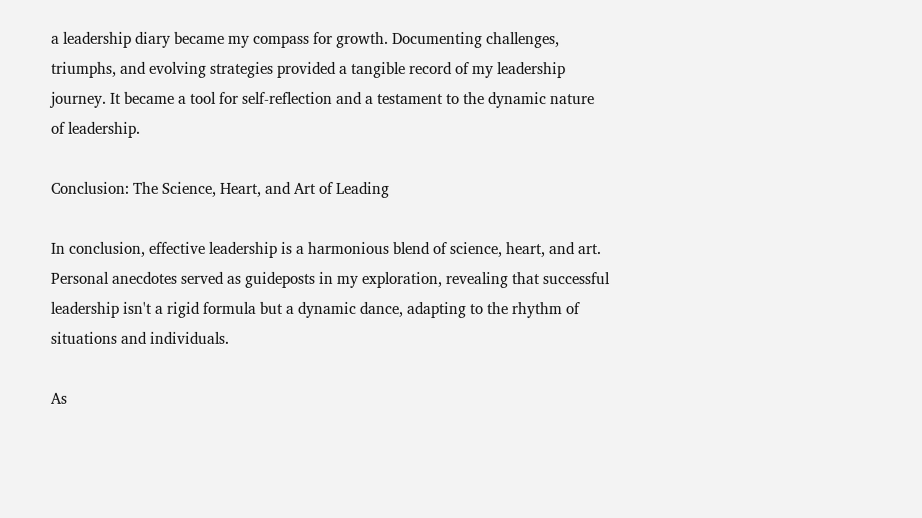a leadership diary became my compass for growth. Documenting challenges, triumphs, and evolving strategies provided a tangible record of my leadership journey. It became a tool for self-reflection and a testament to the dynamic nature of leadership.

Conclusion: The Science, Heart, and Art of Leading

In conclusion, effective leadership is a harmonious blend of science, heart, and art. Personal anecdotes served as guideposts in my exploration, revealing that successful leadership isn't a rigid formula but a dynamic dance, adapting to the rhythm of situations and individuals.

As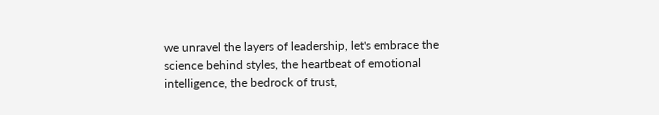we unravel the layers of leadership, let's embrace the science behind styles, the heartbeat of emotional intelligence, the bedrock of trust,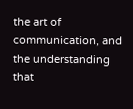the art of communication, and the understanding that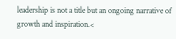leadership is not a title but an ongoing narrative of growth and inspiration.<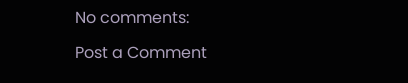No comments:

Post a Comment